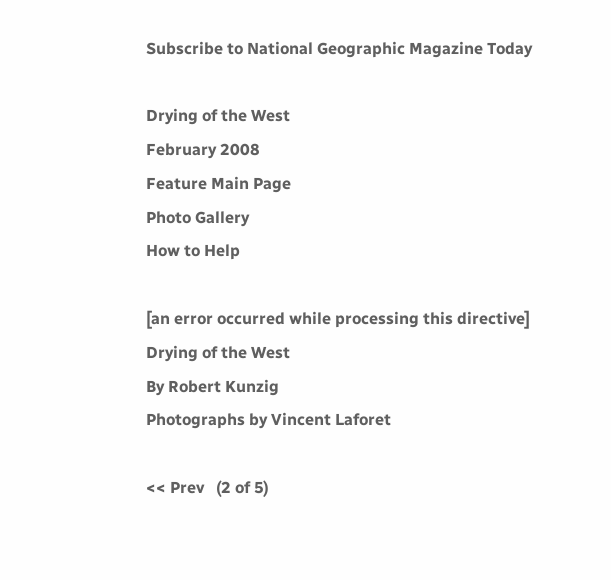Subscribe to National Geographic Magazine Today

Drying of the West
February 2008
Feature Main Page
Photo Gallery
How to Help

[an error occurred while processing this directive]
Drying of the West
By Robert Kunzig
Photographs by Vincent Laforet

<< Prev   (2 of 5)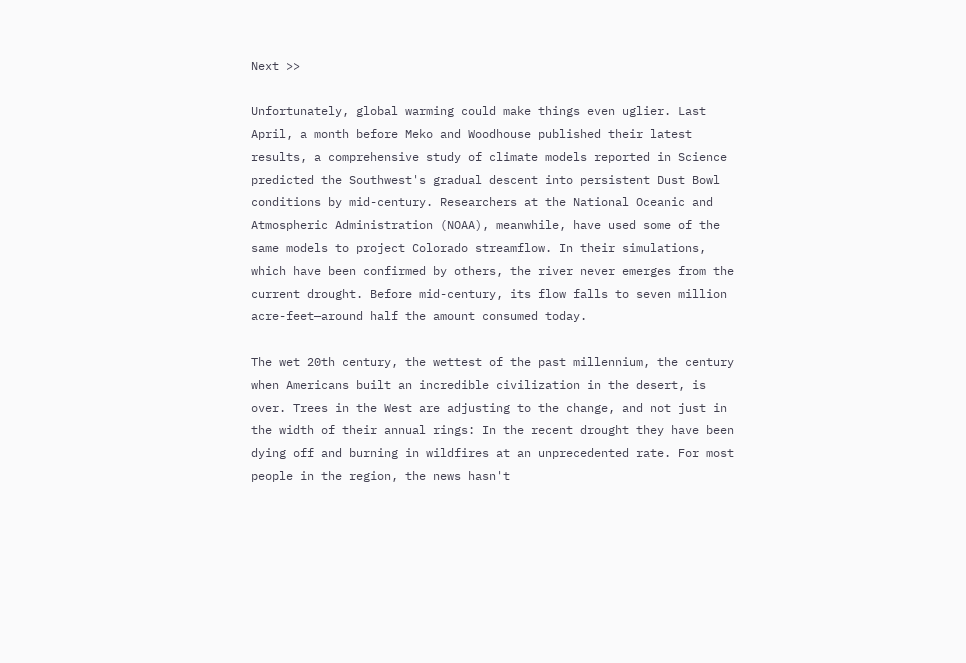Next >>

Unfortunately, global warming could make things even uglier. Last April, a month before Meko and Woodhouse published their latest results, a comprehensive study of climate models reported in Science predicted the Southwest's gradual descent into persistent Dust Bowl conditions by mid-century. Researchers at the National Oceanic and Atmospheric Administration (NOAA), meanwhile, have used some of the same models to project Colorado streamflow. In their simulations, which have been confirmed by others, the river never emerges from the current drought. Before mid-century, its flow falls to seven million acre-feet—around half the amount consumed today.

The wet 20th century, the wettest of the past millennium, the century when Americans built an incredible civilization in the desert, is over. Trees in the West are adjusting to the change, and not just in the width of their annual rings: In the recent drought they have been dying off and burning in wildfires at an unprecedented rate. For most people in the region, the news hasn't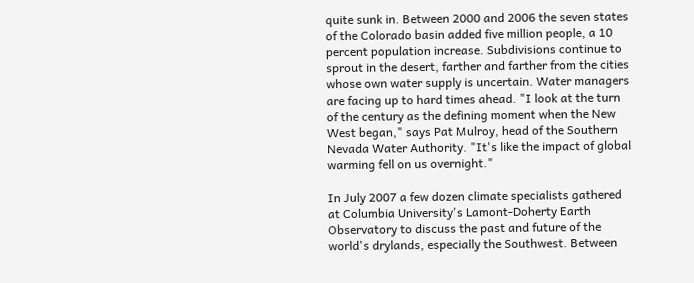quite sunk in. Between 2000 and 2006 the seven states of the Colorado basin added five million people, a 10 percent population increase. Subdivisions continue to sprout in the desert, farther and farther from the cities whose own water supply is uncertain. Water managers are facing up to hard times ahead. "I look at the turn of the century as the defining moment when the New West began," says Pat Mulroy, head of the Southern Nevada Water Authority. "It's like the impact of global warming fell on us overnight."

In July 2007 a few dozen climate specialists gathered at Columbia University's Lamont-Doherty Earth Observatory to discuss the past and future of the world's drylands, especially the Southwest. Between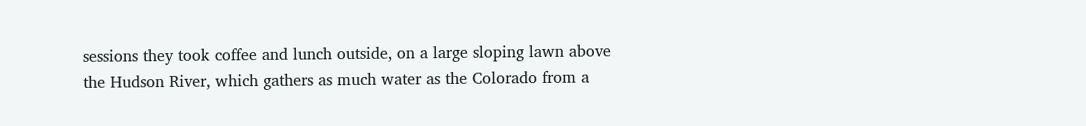sessions they took coffee and lunch outside, on a large sloping lawn above the Hudson River, which gathers as much water as the Colorado from a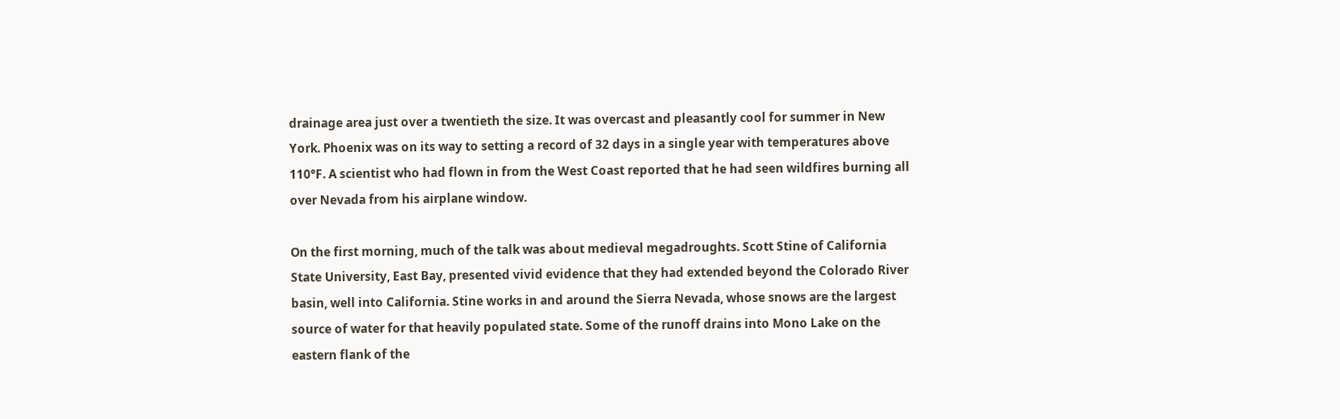drainage area just over a twentieth the size. It was overcast and pleasantly cool for summer in New York. Phoenix was on its way to setting a record of 32 days in a single year with temperatures above 110°F. A scientist who had flown in from the West Coast reported that he had seen wildfires burning all over Nevada from his airplane window.

On the first morning, much of the talk was about medieval megadroughts. Scott Stine of California State University, East Bay, presented vivid evidence that they had extended beyond the Colorado River basin, well into California. Stine works in and around the Sierra Nevada, whose snows are the largest source of water for that heavily populated state. Some of the runoff drains into Mono Lake on the eastern flank of the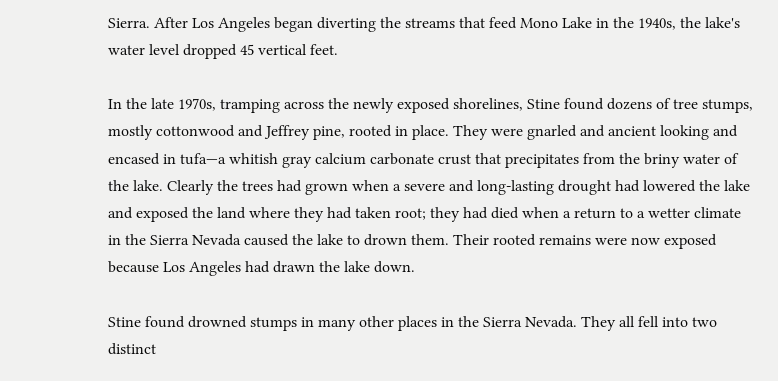Sierra. After Los Angeles began diverting the streams that feed Mono Lake in the 1940s, the lake's water level dropped 45 vertical feet.

In the late 1970s, tramping across the newly exposed shorelines, Stine found dozens of tree stumps, mostly cottonwood and Jeffrey pine, rooted in place. They were gnarled and ancient looking and encased in tufa—a whitish gray calcium carbonate crust that precipitates from the briny water of the lake. Clearly the trees had grown when a severe and long-lasting drought had lowered the lake and exposed the land where they had taken root; they had died when a return to a wetter climate in the Sierra Nevada caused the lake to drown them. Their rooted remains were now exposed because Los Angeles had drawn the lake down.

Stine found drowned stumps in many other places in the Sierra Nevada. They all fell into two distinct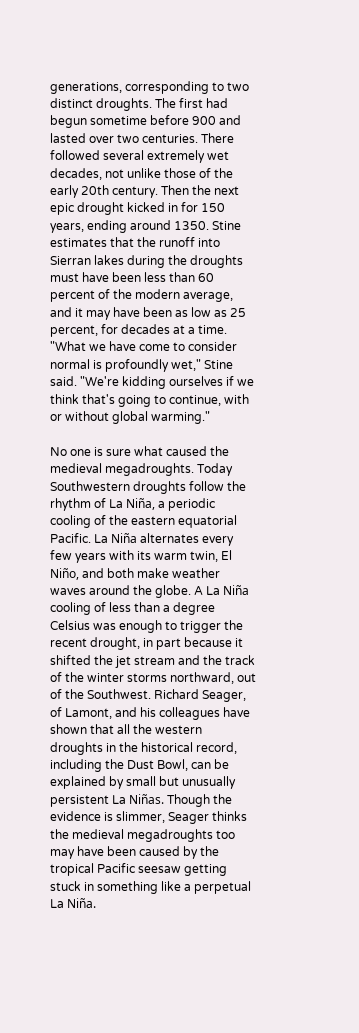generations, corresponding to two distinct droughts. The first had begun sometime before 900 and lasted over two centuries. There followed several extremely wet decades, not unlike those of the early 20th century. Then the next epic drought kicked in for 150 years, ending around 1350. Stine estimates that the runoff into Sierran lakes during the droughts must have been less than 60 percent of the modern average, and it may have been as low as 25 percent, for decades at a time. "What we have come to consider normal is profoundly wet," Stine said. "We're kidding ourselves if we think that's going to continue, with or without global warming."

No one is sure what caused the medieval megadroughts. Today Southwestern droughts follow the rhythm of La Niña, a periodic cooling of the eastern equatorial Pacific. La Niña alternates every few years with its warm twin, El Niño, and both make weather waves around the globe. A La Niña cooling of less than a degree Celsius was enough to trigger the recent drought, in part because it shifted the jet stream and the track of the winter storms northward, out of the Southwest. Richard Seager, of Lamont, and his colleagues have shown that all the western droughts in the historical record, including the Dust Bowl, can be explained by small but unusually persistent La Niñas. Though the evidence is slimmer, Seager thinks the medieval megadroughts too may have been caused by the tropical Pacific seesaw getting stuck in something like a perpetual La Niña.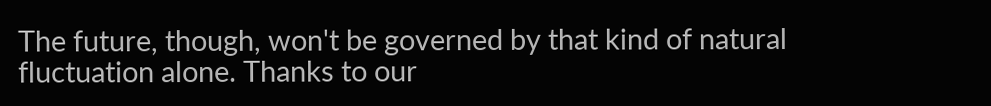The future, though, won't be governed by that kind of natural fluctuation alone. Thanks to our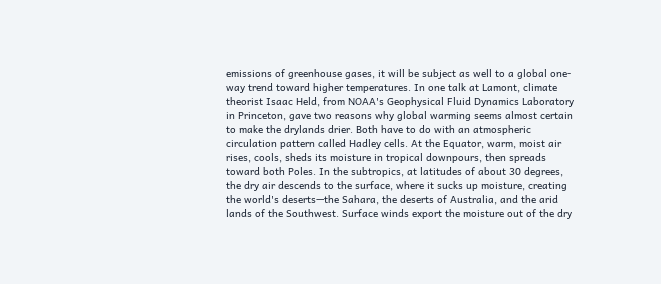emissions of greenhouse gases, it will be subject as well to a global one-way trend toward higher temperatures. In one talk at Lamont, climate theorist Isaac Held, from NOAA's Geophysical Fluid Dynamics Laboratory in Princeton, gave two reasons why global warming seems almost certain to make the drylands drier. Both have to do with an atmospheric circulation pattern called Hadley cells. At the Equator, warm, moist air rises, cools, sheds its moisture in tropical downpours, then spreads toward both Poles. In the subtropics, at latitudes of about 30 degrees, the dry air descends to the surface, where it sucks up moisture, creating the world's deserts—the Sahara, the deserts of Australia, and the arid lands of the Southwest. Surface winds export the moisture out of the dry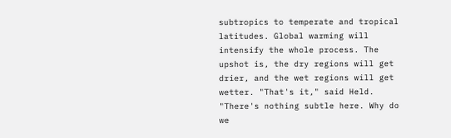subtropics to temperate and tropical latitudes. Global warming will intensify the whole process. The upshot is, the dry regions will get drier, and the wet regions will get wetter. "That's it," said Held. "There's nothing subtle here. Why do we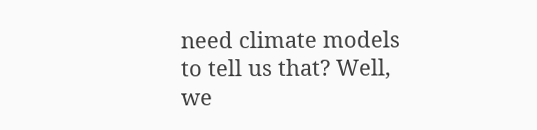need climate models to tell us that? Well, we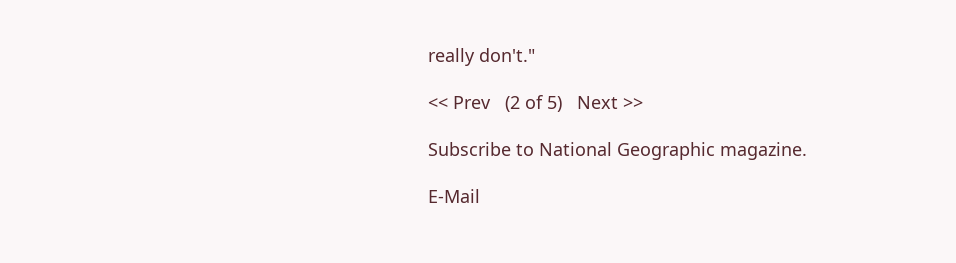really don't."

<< Prev   (2 of 5)   Next >>

Subscribe to National Geographic magazine.

E-Mail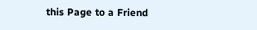this Page to a Friend